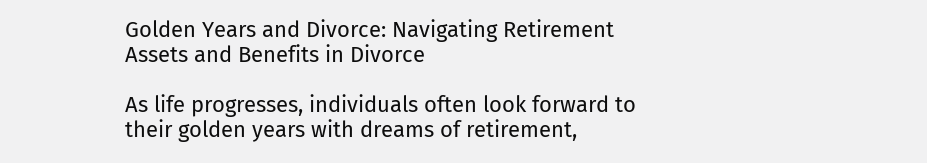Golden Years and Divorce: Navigating Retirement Assets and Benefits in Divorce

As life progresses, individuals often look forward to their golden years with dreams of retirement,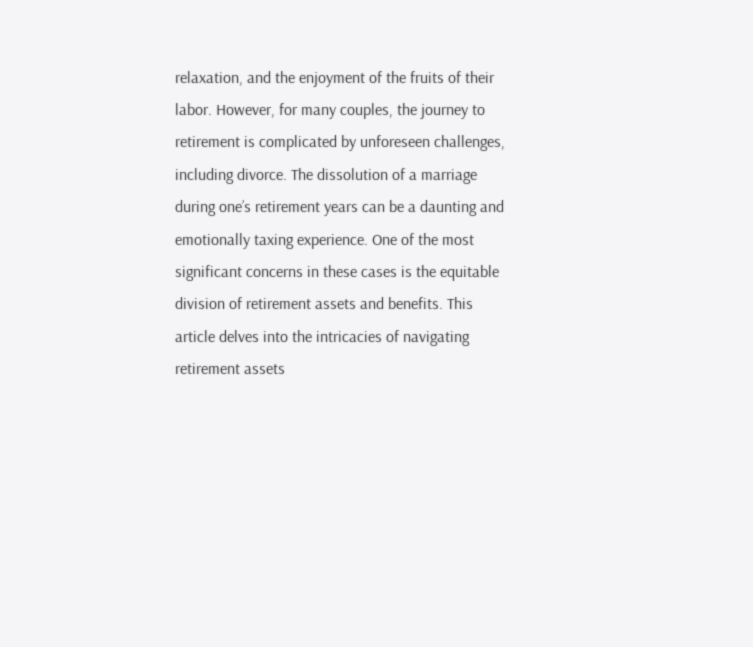relaxation, and the enjoyment of the fruits of their labor. However, for many couples, the journey to retirement is complicated by unforeseen challenges, including divorce. The dissolution of a marriage during one’s retirement years can be a daunting and emotionally taxing experience. One of the most significant concerns in these cases is the equitable division of retirement assets and benefits. This article delves into the intricacies of navigating retirement assets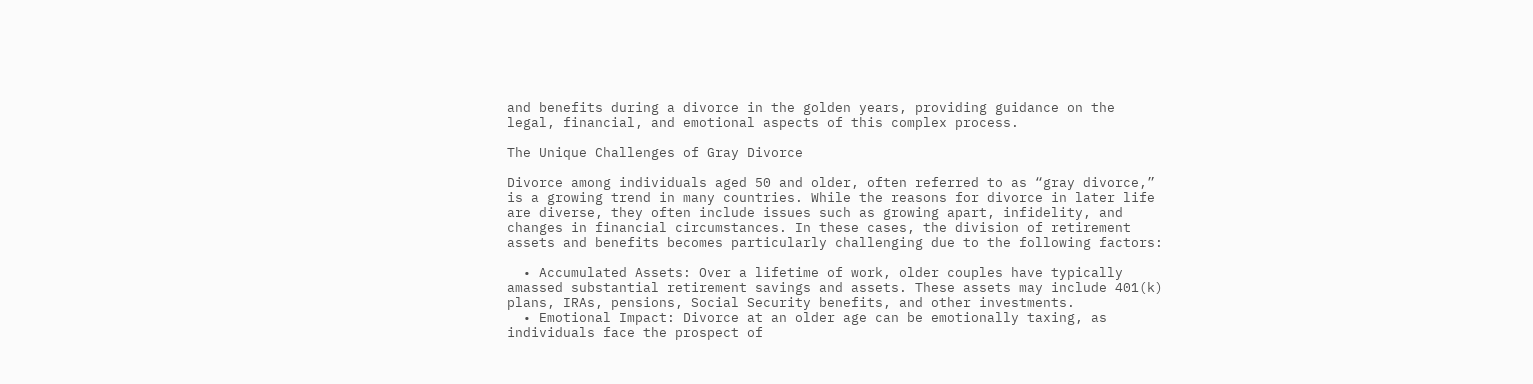and benefits during a divorce in the golden years, providing guidance on the legal, financial, and emotional aspects of this complex process.

The Unique Challenges of Gray Divorce

Divorce among individuals aged 50 and older, often referred to as “gray divorce,” is a growing trend in many countries. While the reasons for divorce in later life are diverse, they often include issues such as growing apart, infidelity, and changes in financial circumstances. In these cases, the division of retirement assets and benefits becomes particularly challenging due to the following factors:

  • Accumulated Assets: Over a lifetime of work, older couples have typically amassed substantial retirement savings and assets. These assets may include 401(k) plans, IRAs, pensions, Social Security benefits, and other investments.
  • Emotional Impact: Divorce at an older age can be emotionally taxing, as individuals face the prospect of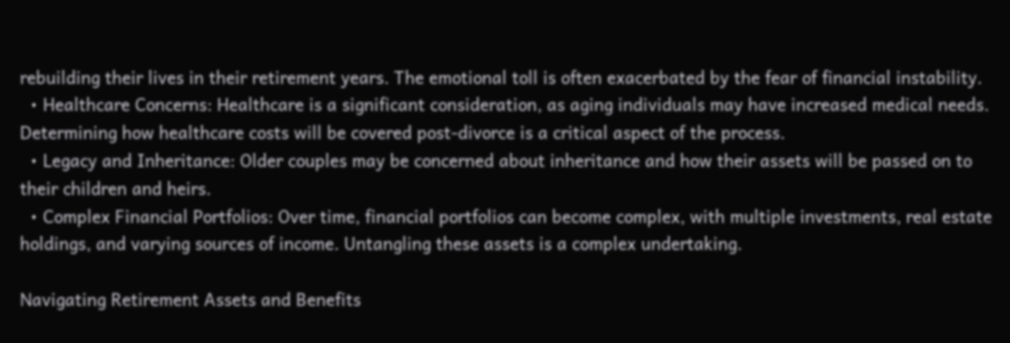rebuilding their lives in their retirement years. The emotional toll is often exacerbated by the fear of financial instability.
  • Healthcare Concerns: Healthcare is a significant consideration, as aging individuals may have increased medical needs. Determining how healthcare costs will be covered post-divorce is a critical aspect of the process.
  • Legacy and Inheritance: Older couples may be concerned about inheritance and how their assets will be passed on to their children and heirs.
  • Complex Financial Portfolios: Over time, financial portfolios can become complex, with multiple investments, real estate holdings, and varying sources of income. Untangling these assets is a complex undertaking.

Navigating Retirement Assets and Benefits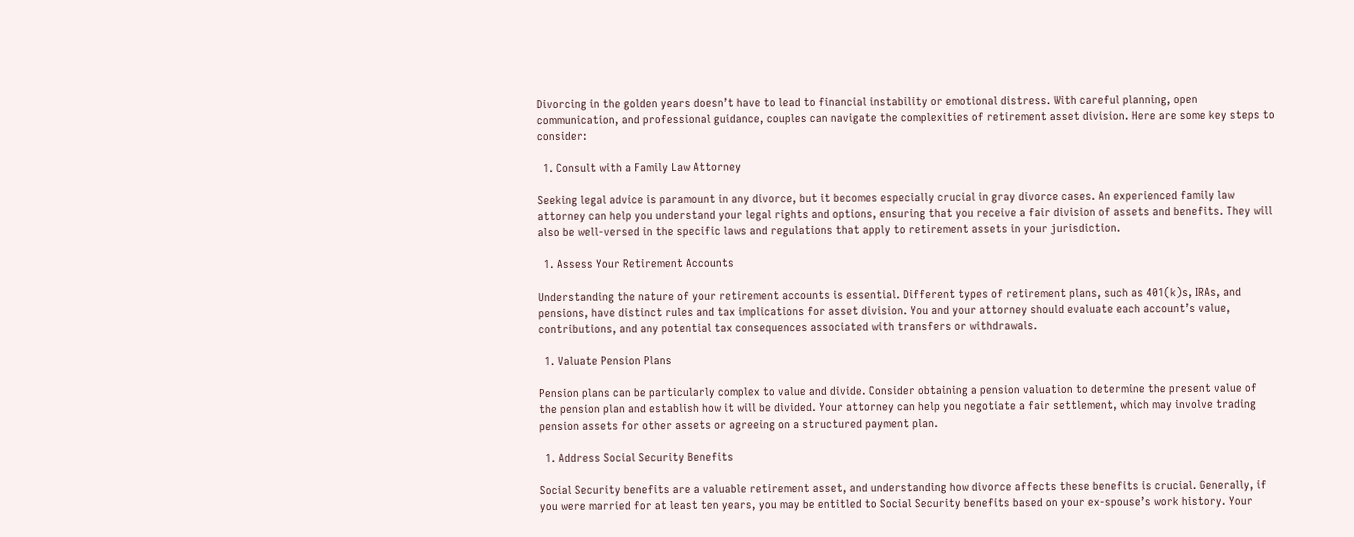Divorcing in the golden years doesn’t have to lead to financial instability or emotional distress. With careful planning, open communication, and professional guidance, couples can navigate the complexities of retirement asset division. Here are some key steps to consider:

  1. Consult with a Family Law Attorney

Seeking legal advice is paramount in any divorce, but it becomes especially crucial in gray divorce cases. An experienced family law attorney can help you understand your legal rights and options, ensuring that you receive a fair division of assets and benefits. They will also be well-versed in the specific laws and regulations that apply to retirement assets in your jurisdiction.

  1. Assess Your Retirement Accounts

Understanding the nature of your retirement accounts is essential. Different types of retirement plans, such as 401(k)s, IRAs, and pensions, have distinct rules and tax implications for asset division. You and your attorney should evaluate each account’s value, contributions, and any potential tax consequences associated with transfers or withdrawals.

  1. Valuate Pension Plans

Pension plans can be particularly complex to value and divide. Consider obtaining a pension valuation to determine the present value of the pension plan and establish how it will be divided. Your attorney can help you negotiate a fair settlement, which may involve trading pension assets for other assets or agreeing on a structured payment plan.

  1. Address Social Security Benefits

Social Security benefits are a valuable retirement asset, and understanding how divorce affects these benefits is crucial. Generally, if you were married for at least ten years, you may be entitled to Social Security benefits based on your ex-spouse’s work history. Your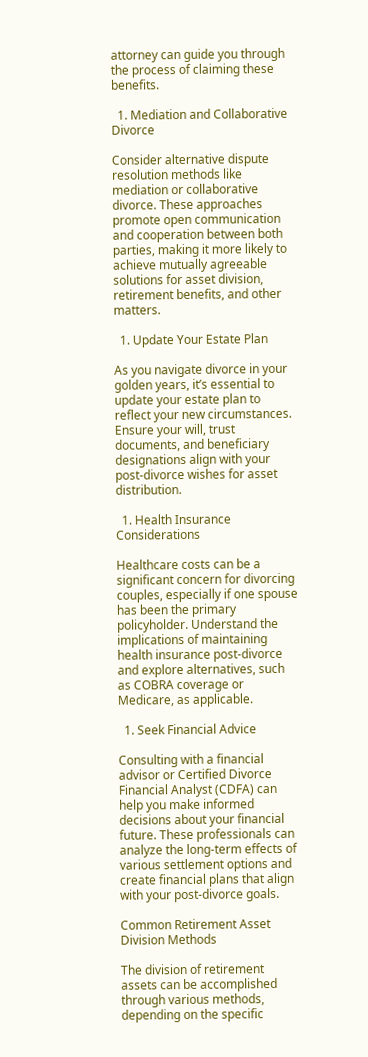attorney can guide you through the process of claiming these benefits.

  1. Mediation and Collaborative Divorce

Consider alternative dispute resolution methods like mediation or collaborative divorce. These approaches promote open communication and cooperation between both parties, making it more likely to achieve mutually agreeable solutions for asset division, retirement benefits, and other matters.

  1. Update Your Estate Plan

As you navigate divorce in your golden years, it’s essential to update your estate plan to reflect your new circumstances. Ensure your will, trust documents, and beneficiary designations align with your post-divorce wishes for asset distribution.

  1. Health Insurance Considerations

Healthcare costs can be a significant concern for divorcing couples, especially if one spouse has been the primary policyholder. Understand the implications of maintaining health insurance post-divorce and explore alternatives, such as COBRA coverage or Medicare, as applicable.

  1. Seek Financial Advice

Consulting with a financial advisor or Certified Divorce Financial Analyst (CDFA) can help you make informed decisions about your financial future. These professionals can analyze the long-term effects of various settlement options and create financial plans that align with your post-divorce goals.

Common Retirement Asset Division Methods

The division of retirement assets can be accomplished through various methods, depending on the specific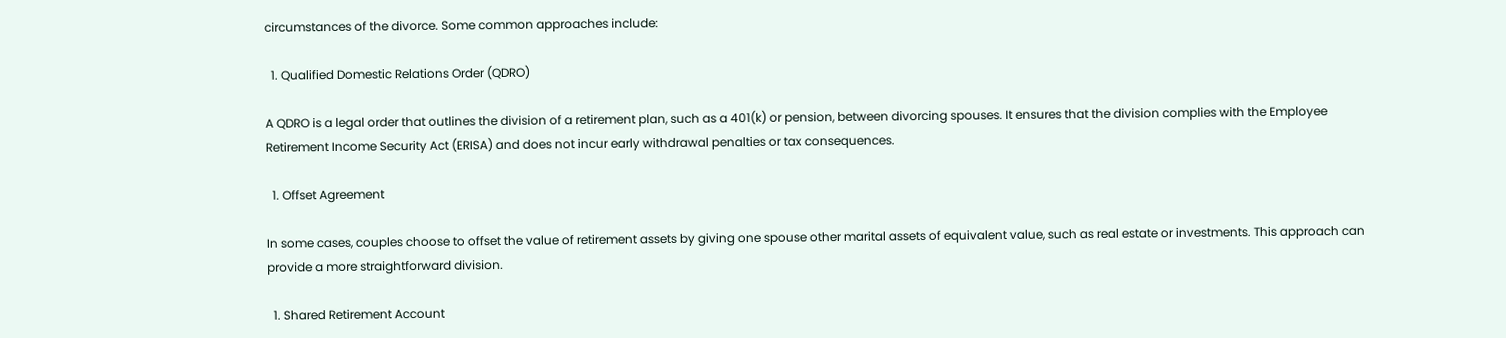circumstances of the divorce. Some common approaches include:

  1. Qualified Domestic Relations Order (QDRO)

A QDRO is a legal order that outlines the division of a retirement plan, such as a 401(k) or pension, between divorcing spouses. It ensures that the division complies with the Employee Retirement Income Security Act (ERISA) and does not incur early withdrawal penalties or tax consequences.

  1. Offset Agreement

In some cases, couples choose to offset the value of retirement assets by giving one spouse other marital assets of equivalent value, such as real estate or investments. This approach can provide a more straightforward division.

  1. Shared Retirement Account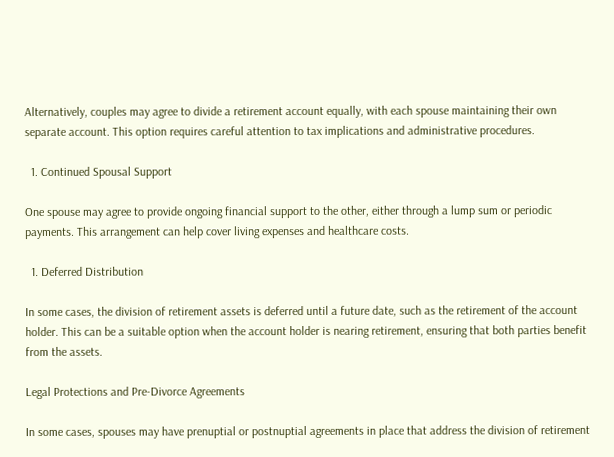Alternatively, couples may agree to divide a retirement account equally, with each spouse maintaining their own separate account. This option requires careful attention to tax implications and administrative procedures.

  1. Continued Spousal Support

One spouse may agree to provide ongoing financial support to the other, either through a lump sum or periodic payments. This arrangement can help cover living expenses and healthcare costs.

  1. Deferred Distribution

In some cases, the division of retirement assets is deferred until a future date, such as the retirement of the account holder. This can be a suitable option when the account holder is nearing retirement, ensuring that both parties benefit from the assets.

Legal Protections and Pre-Divorce Agreements

In some cases, spouses may have prenuptial or postnuptial agreements in place that address the division of retirement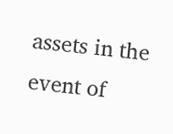assets in the event of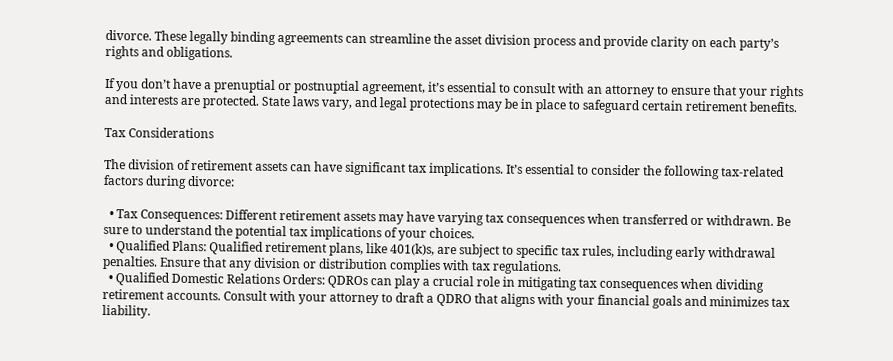divorce. These legally binding agreements can streamline the asset division process and provide clarity on each party’s rights and obligations.

If you don’t have a prenuptial or postnuptial agreement, it’s essential to consult with an attorney to ensure that your rights and interests are protected. State laws vary, and legal protections may be in place to safeguard certain retirement benefits.

Tax Considerations

The division of retirement assets can have significant tax implications. It’s essential to consider the following tax-related factors during divorce:

  • Tax Consequences: Different retirement assets may have varying tax consequences when transferred or withdrawn. Be sure to understand the potential tax implications of your choices.
  • Qualified Plans: Qualified retirement plans, like 401(k)s, are subject to specific tax rules, including early withdrawal penalties. Ensure that any division or distribution complies with tax regulations.
  • Qualified Domestic Relations Orders: QDROs can play a crucial role in mitigating tax consequences when dividing retirement accounts. Consult with your attorney to draft a QDRO that aligns with your financial goals and minimizes tax liability.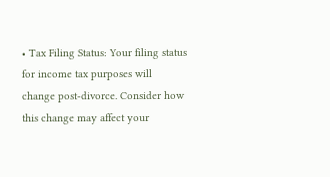• Tax Filing Status: Your filing status for income tax purposes will change post-divorce. Consider how this change may affect your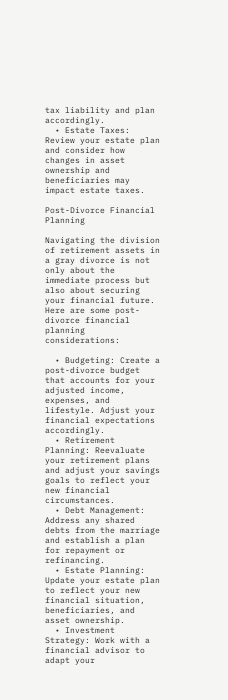tax liability and plan accordingly.
  • Estate Taxes: Review your estate plan and consider how changes in asset ownership and beneficiaries may impact estate taxes.

Post-Divorce Financial Planning

Navigating the division of retirement assets in a gray divorce is not only about the immediate process but also about securing your financial future. Here are some post-divorce financial planning considerations:

  • Budgeting: Create a post-divorce budget that accounts for your adjusted income, expenses, and lifestyle. Adjust your financial expectations accordingly.
  • Retirement Planning: Reevaluate your retirement plans and adjust your savings goals to reflect your new financial circumstances.
  • Debt Management: Address any shared debts from the marriage and establish a plan for repayment or refinancing.
  • Estate Planning: Update your estate plan to reflect your new financial situation, beneficiaries, and asset ownership.
  • Investment Strategy: Work with a financial advisor to adapt your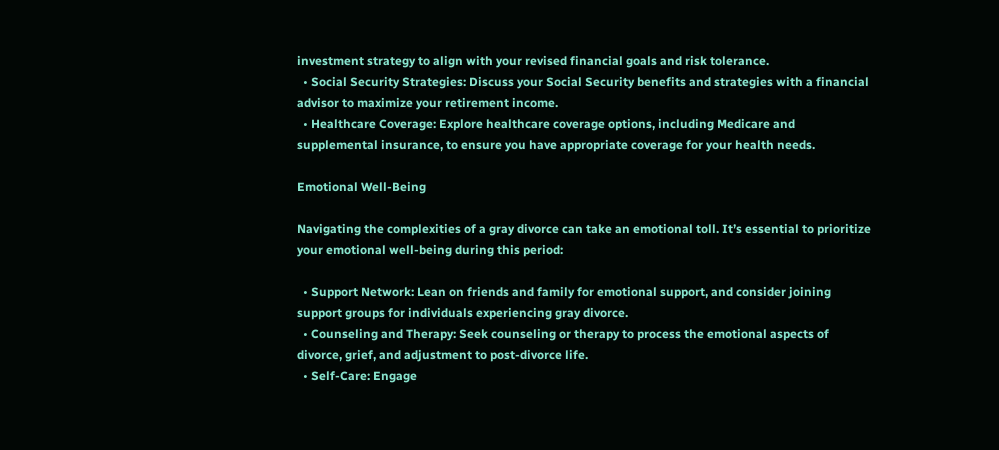investment strategy to align with your revised financial goals and risk tolerance.
  • Social Security Strategies: Discuss your Social Security benefits and strategies with a financial advisor to maximize your retirement income.
  • Healthcare Coverage: Explore healthcare coverage options, including Medicare and supplemental insurance, to ensure you have appropriate coverage for your health needs.

Emotional Well-Being

Navigating the complexities of a gray divorce can take an emotional toll. It’s essential to prioritize your emotional well-being during this period:

  • Support Network: Lean on friends and family for emotional support, and consider joining support groups for individuals experiencing gray divorce.
  • Counseling and Therapy: Seek counseling or therapy to process the emotional aspects of divorce, grief, and adjustment to post-divorce life.
  • Self-Care: Engage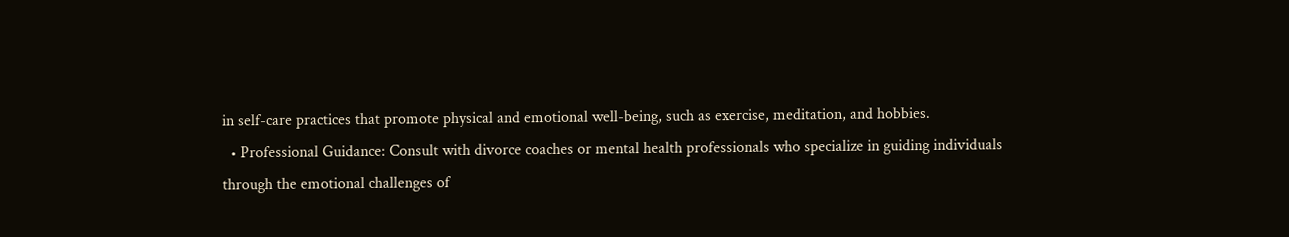in self-care practices that promote physical and emotional well-being, such as exercise, meditation, and hobbies.
  • Professional Guidance: Consult with divorce coaches or mental health professionals who specialize in guiding individuals through the emotional challenges of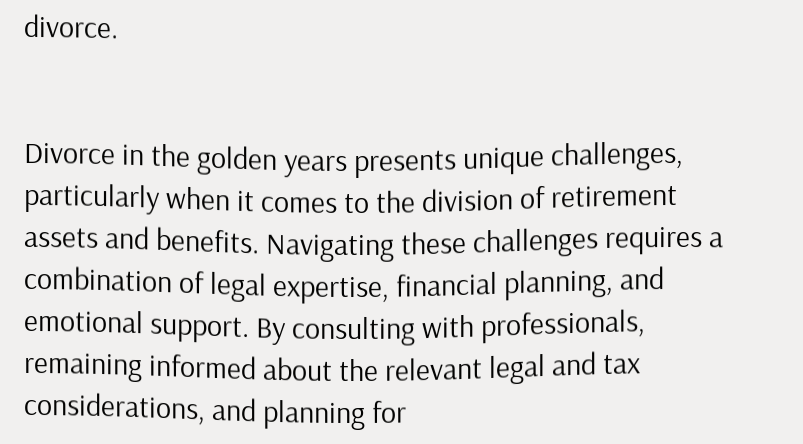divorce.


Divorce in the golden years presents unique challenges, particularly when it comes to the division of retirement assets and benefits. Navigating these challenges requires a combination of legal expertise, financial planning, and emotional support. By consulting with professionals, remaining informed about the relevant legal and tax considerations, and planning for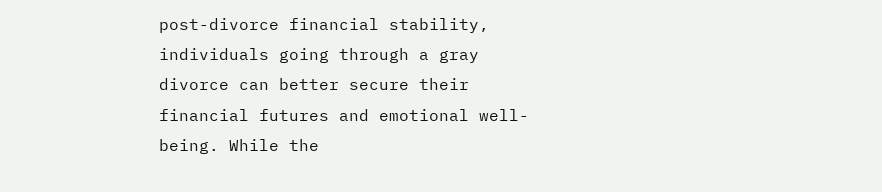post-divorce financial stability, individuals going through a gray divorce can better secure their financial futures and emotional well-being. While the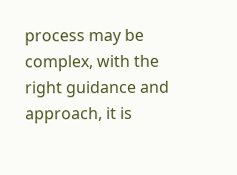process may be complex, with the right guidance and approach, it is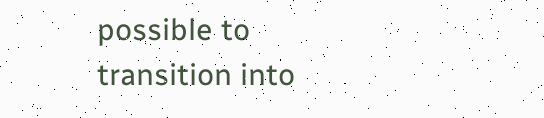possible to transition into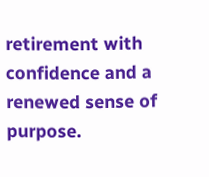retirement with confidence and a renewed sense of purpose.